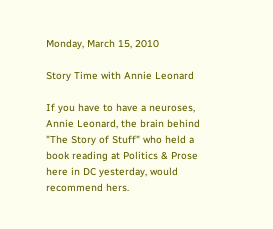Monday, March 15, 2010

Story Time with Annie Leonard

If you have to have a neuroses, Annie Leonard, the brain behind "The Story of Stuff" who held a book reading at Politics & Prose here in DC yesterday, would recommend hers.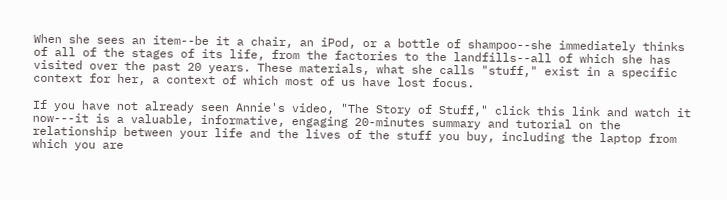When she sees an item--be it a chair, an iPod, or a bottle of shampoo--she immediately thinks of all of the stages of its life, from the factories to the landfills--all of which she has visited over the past 20 years. These materials, what she calls "stuff," exist in a specific context for her, a context of which most of us have lost focus.

If you have not already seen Annie's video, "The Story of Stuff," click this link and watch it now---it is a valuable, informative, engaging 20-minutes summary and tutorial on the relationship between your life and the lives of the stuff you buy, including the laptop from which you are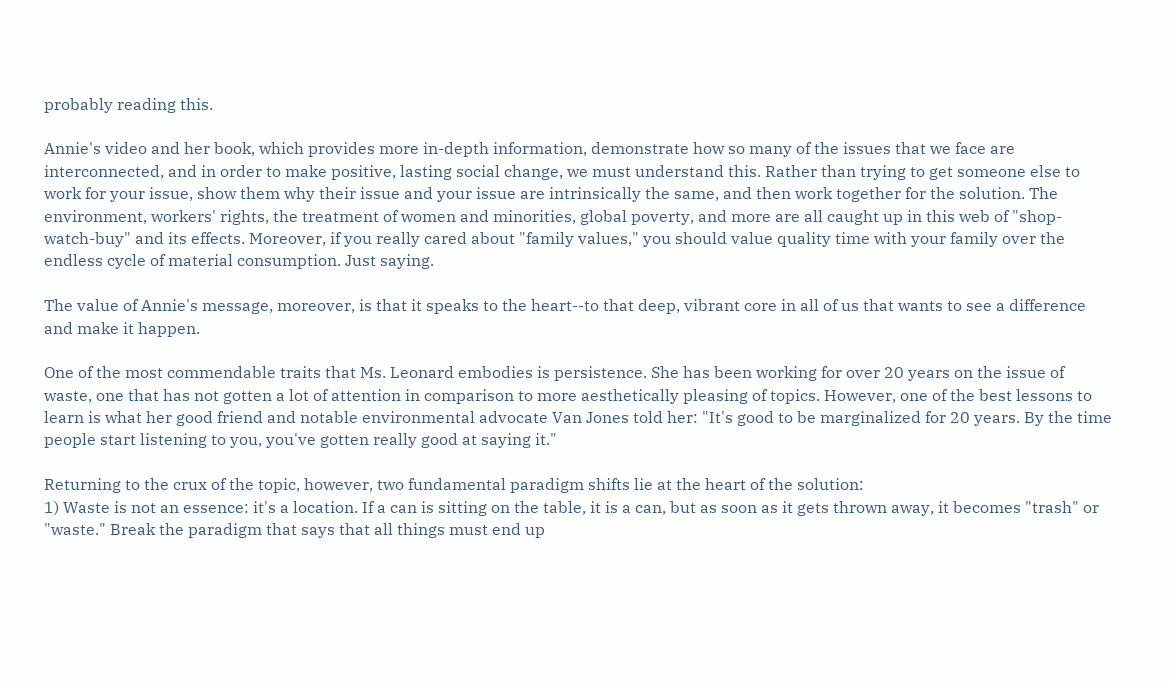probably reading this.

Annie's video and her book, which provides more in-depth information, demonstrate how so many of the issues that we face are interconnected, and in order to make positive, lasting social change, we must understand this. Rather than trying to get someone else to work for your issue, show them why their issue and your issue are intrinsically the same, and then work together for the solution. The environment, workers' rights, the treatment of women and minorities, global poverty, and more are all caught up in this web of "shop-watch-buy" and its effects. Moreover, if you really cared about "family values," you should value quality time with your family over the endless cycle of material consumption. Just saying.

The value of Annie's message, moreover, is that it speaks to the heart--to that deep, vibrant core in all of us that wants to see a difference and make it happen.

One of the most commendable traits that Ms. Leonard embodies is persistence. She has been working for over 20 years on the issue of waste, one that has not gotten a lot of attention in comparison to more aesthetically pleasing of topics. However, one of the best lessons to learn is what her good friend and notable environmental advocate Van Jones told her: "It's good to be marginalized for 20 years. By the time people start listening to you, you've gotten really good at saying it."

Returning to the crux of the topic, however, two fundamental paradigm shifts lie at the heart of the solution:
1) Waste is not an essence: it's a location. If a can is sitting on the table, it is a can, but as soon as it gets thrown away, it becomes "trash" or "waste." Break the paradigm that says that all things must end up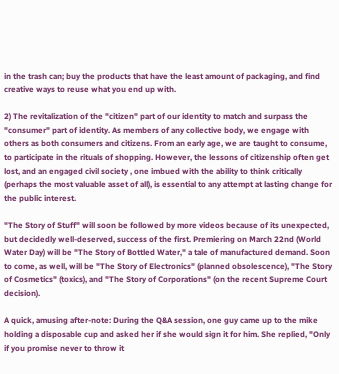in the trash can; buy the products that have the least amount of packaging, and find creative ways to reuse what you end up with.

2) The revitalization of the "citizen" part of our identity to match and surpass the "consumer" part of identity. As members of any collective body, we engage with others as both consumers and citizens. From an early age, we are taught to consume, to participate in the rituals of shopping. However, the lessons of citizenship often get lost, and an engaged civil society , one imbued with the ability to think critically (perhaps the most valuable asset of all), is essential to any attempt at lasting change for the public interest.

"The Story of Stuff" will soon be followed by more videos because of its unexpected, but decidedly well-deserved, success of the first. Premiering on March 22nd (World Water Day) will be "The Story of Bottled Water," a tale of manufactured demand. Soon to come, as well, will be "The Story of Electronics" (planned obsolescence), "The Story of Cosmetics" (toxics), and "The Story of Corporations" (on the recent Supreme Court decision).

A quick, amusing after-note: During the Q&A session, one guy came up to the mike holding a disposable cup and asked her if she would sign it for him. She replied, "Only if you promise never to throw it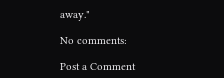away."

No comments:

Post a Comment